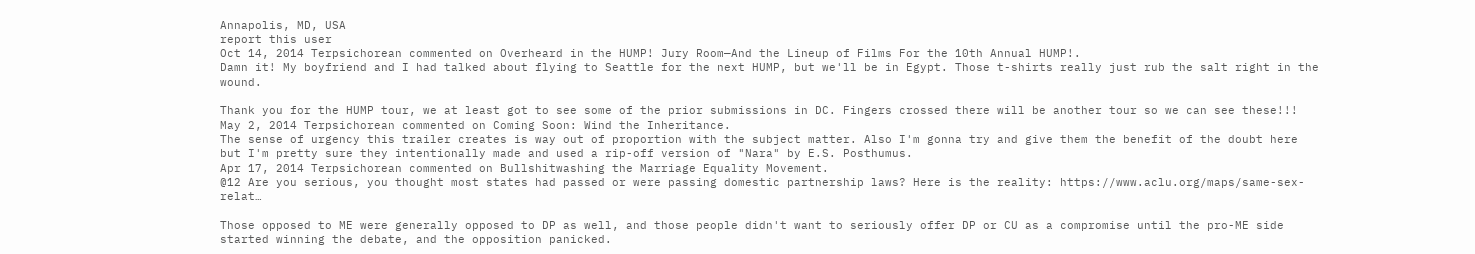Annapolis, MD, USA
report this user
Oct 14, 2014 Terpsichorean commented on Overheard in the HUMP! Jury Room—And the Lineup of Films For the 10th Annual HUMP!.
Damn it! My boyfriend and I had talked about flying to Seattle for the next HUMP, but we'll be in Egypt. Those t-shirts really just rub the salt right in the wound.

Thank you for the HUMP tour, we at least got to see some of the prior submissions in DC. Fingers crossed there will be another tour so we can see these!!!
May 2, 2014 Terpsichorean commented on Coming Soon: Wind the Inheritance.
The sense of urgency this trailer creates is way out of proportion with the subject matter. Also I'm gonna try and give them the benefit of the doubt here but I'm pretty sure they intentionally made and used a rip-off version of "Nara" by E.S. Posthumus.
Apr 17, 2014 Terpsichorean commented on Bullshitwashing the Marriage Equality Movement.
@12 Are you serious, you thought most states had passed or were passing domestic partnership laws? Here is the reality: https://www.aclu.org/maps/same-sex-relat…

Those opposed to ME were generally opposed to DP as well, and those people didn't want to seriously offer DP or CU as a compromise until the pro-ME side started winning the debate, and the opposition panicked.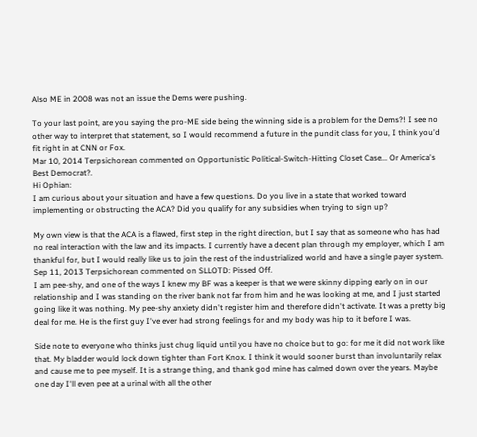Also ME in 2008 was not an issue the Dems were pushing.

To your last point, are you saying the pro-ME side being the winning side is a problem for the Dems?! I see no other way to interpret that statement, so I would recommend a future in the pundit class for you, I think you'd fit right in at CNN or Fox.
Mar 10, 2014 Terpsichorean commented on Opportunistic Political-Switch-Hitting Closet Case... Or America's Best Democrat?.
Hi Ophian:
I am curious about your situation and have a few questions. Do you live in a state that worked toward implementing or obstructing the ACA? Did you qualify for any subsidies when trying to sign up?

My own view is that the ACA is a flawed, first step in the right direction, but I say that as someone who has had no real interaction with the law and its impacts. I currently have a decent plan through my employer, which I am thankful for, but I would really like us to join the rest of the industrialized world and have a single payer system.
Sep 11, 2013 Terpsichorean commented on SLLOTD: Pissed Off.
I am pee-shy, and one of the ways I knew my BF was a keeper is that we were skinny dipping early on in our relationship and I was standing on the river bank not far from him and he was looking at me, and I just started going like it was nothing. My pee-shy anxiety didn't register him and therefore didn't activate. It was a pretty big deal for me. He is the first guy I've ever had strong feelings for and my body was hip to it before I was.

Side note to everyone who thinks just chug liquid until you have no choice but to go: for me it did not work like that. My bladder would lock down tighter than Fort Knox. I think it would sooner burst than involuntarily relax and cause me to pee myself. It is a strange thing, and thank god mine has calmed down over the years. Maybe one day I'll even pee at a urinal with all the other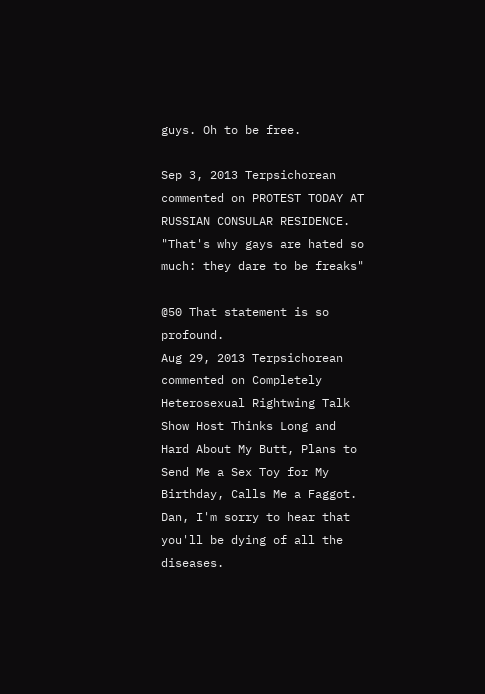guys. Oh to be free.

Sep 3, 2013 Terpsichorean commented on PROTEST TODAY AT RUSSIAN CONSULAR RESIDENCE.
"That's why gays are hated so much: they dare to be freaks"

@50 That statement is so profound.
Aug 29, 2013 Terpsichorean commented on Completely Heterosexual Rightwing Talk Show Host Thinks Long and Hard About My Butt, Plans to Send Me a Sex Toy for My Birthday, Calls Me a Faggot.
Dan, I'm sorry to hear that you'll be dying of all the diseases.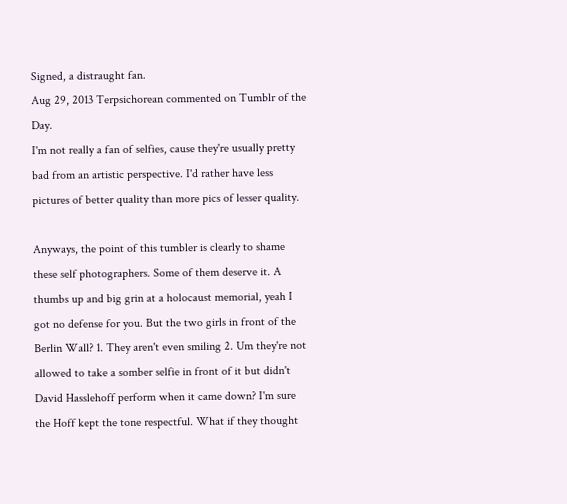Signed, a distraught fan.
Aug 29, 2013 Terpsichorean commented on Tumblr of the Day.
I'm not really a fan of selfies, cause they're usually pretty bad from an artistic perspective. I'd rather have less pictures of better quality than more pics of lesser quality.

Anyways, the point of this tumbler is clearly to shame these self photographers. Some of them deserve it. A thumbs up and big grin at a holocaust memorial, yeah I got no defense for you. But the two girls in front of the Berlin Wall? 1. They aren't even smiling 2. Um they're not allowed to take a somber selfie in front of it but didn't David Hasslehoff perform when it came down? I'm sure the Hoff kept the tone respectful. What if they thought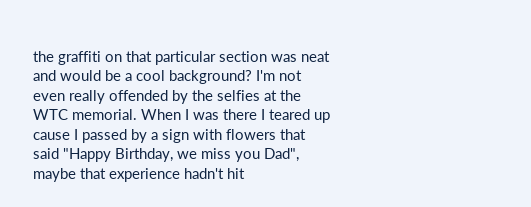the graffiti on that particular section was neat and would be a cool background? I'm not even really offended by the selfies at the WTC memorial. When I was there I teared up cause I passed by a sign with flowers that said "Happy Birthday, we miss you Dad", maybe that experience hadn't hit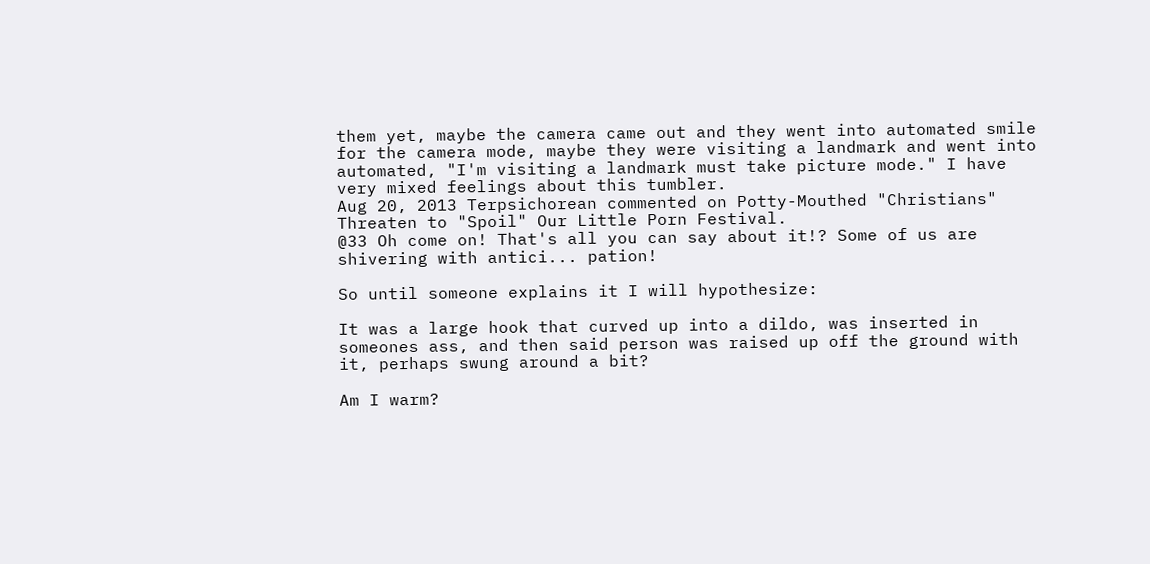them yet, maybe the camera came out and they went into automated smile for the camera mode, maybe they were visiting a landmark and went into automated, "I'm visiting a landmark must take picture mode." I have very mixed feelings about this tumbler.
Aug 20, 2013 Terpsichorean commented on Potty-Mouthed "Christians" Threaten to "Spoil" Our Little Porn Festival.
@33 Oh come on! That's all you can say about it!? Some of us are shivering with antici... pation!

So until someone explains it I will hypothesize:

It was a large hook that curved up into a dildo, was inserted in someones ass, and then said person was raised up off the ground with it, perhaps swung around a bit?

Am I warm?